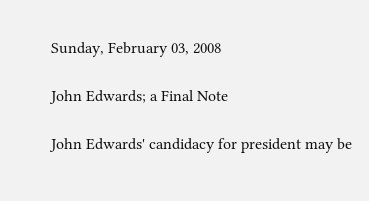Sunday, February 03, 2008

John Edwards; a Final Note

John Edwards' candidacy for president may be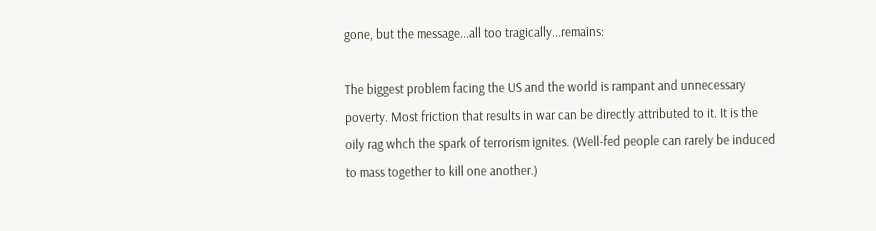gone, but the message...all too tragically...remains:

The biggest problem facing the US and the world is rampant and unnecessary poverty. Most friction that results in war can be directly attributed to it. It is the oily rag whch the spark of terrorism ignites. (Well-fed people can rarely be induced to mass together to kill one another.)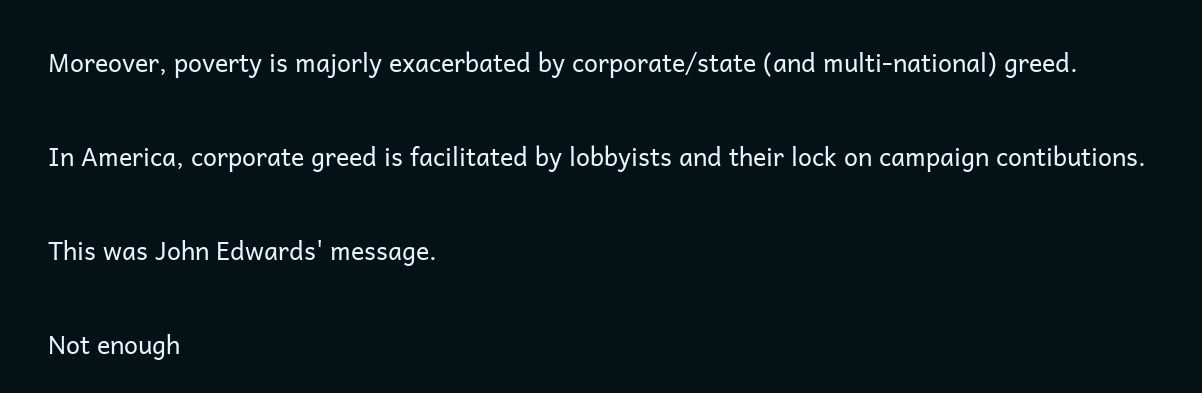Moreover, poverty is majorly exacerbated by corporate/state (and multi-national) greed.

In America, corporate greed is facilitated by lobbyists and their lock on campaign contibutions.

This was John Edwards' message.

Not enough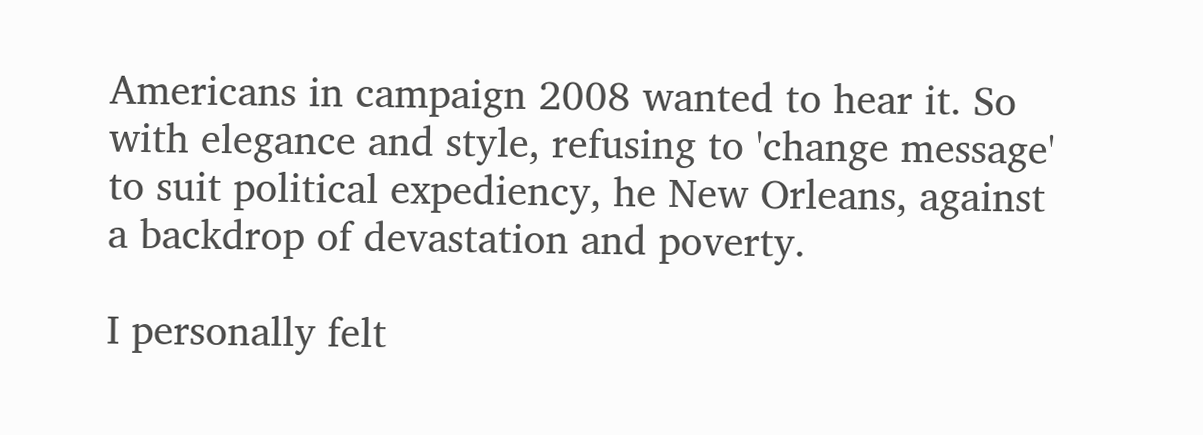Americans in campaign 2008 wanted to hear it. So with elegance and style, refusing to 'change message' to suit political expediency, he New Orleans, against a backdrop of devastation and poverty.

I personally felt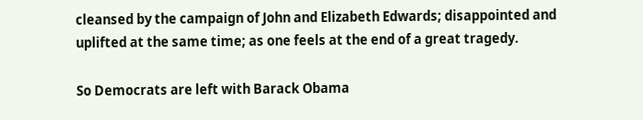cleansed by the campaign of John and Elizabeth Edwards; disappointed and uplifted at the same time; as one feels at the end of a great tragedy.

So Democrats are left with Barack Obama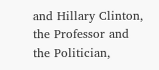and Hillary Clinton, the Professor and the Politician,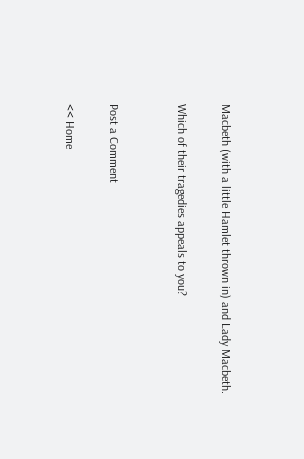Macbeth (with a little Hamlet thrown in) and Lady Macbeth.

Which of their tragedies appeals to you?


Post a Comment

<< Home